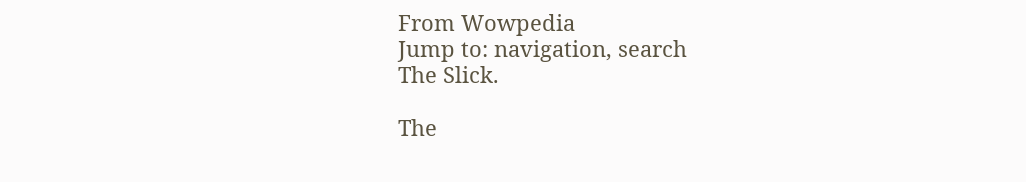From Wowpedia
Jump to: navigation, search
The Slick.

The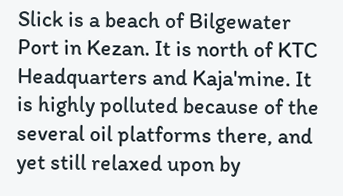Slick is a beach of Bilgewater Port in Kezan. It is north of KTC Headquarters and Kaja'mine. It is highly polluted because of the several oil platforms there, and yet still relaxed upon by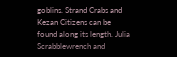goblins. Strand Crabs and Kezan Citizens can be found along its length. Julia Scrabblewrench and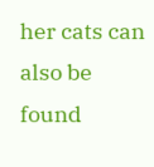her cats can also be found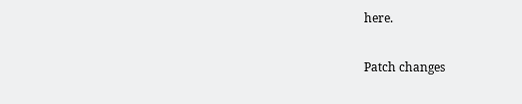here.

Patch changes